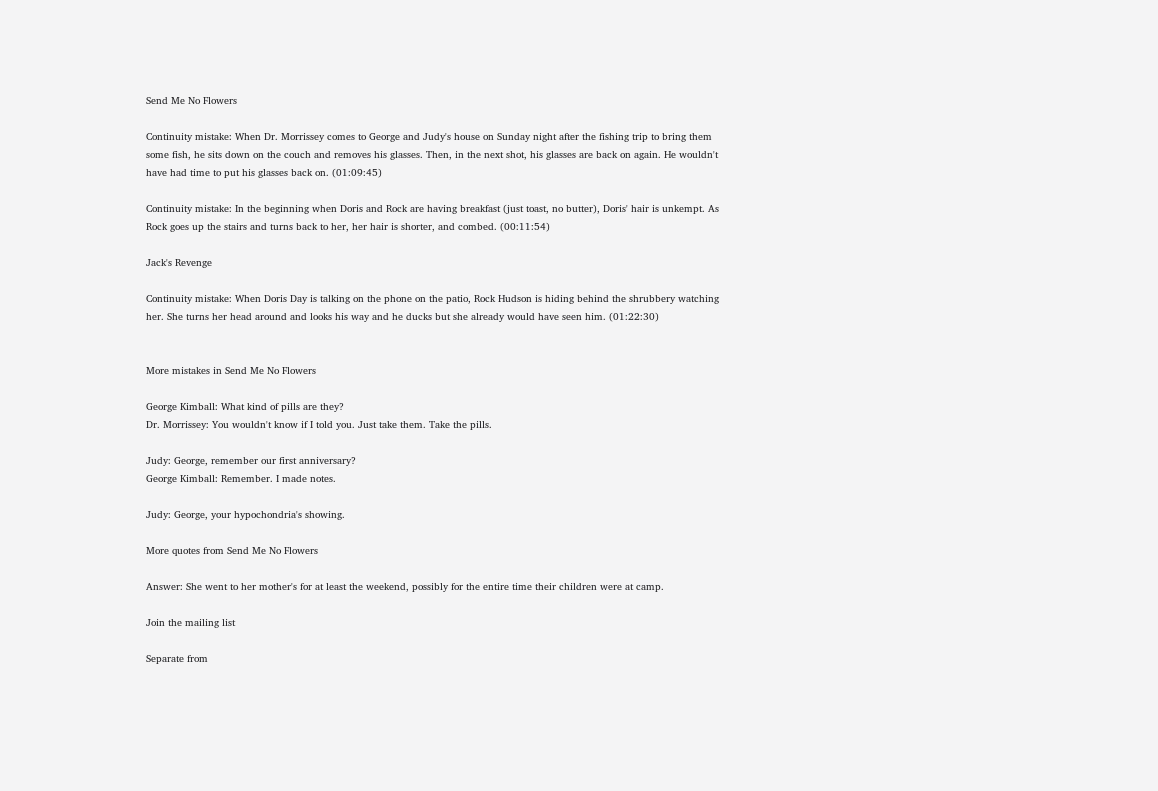Send Me No Flowers

Continuity mistake: When Dr. Morrissey comes to George and Judy's house on Sunday night after the fishing trip to bring them some fish, he sits down on the couch and removes his glasses. Then, in the next shot, his glasses are back on again. He wouldn't have had time to put his glasses back on. (01:09:45)

Continuity mistake: In the beginning when Doris and Rock are having breakfast (just toast, no butter), Doris' hair is unkempt. As Rock goes up the stairs and turns back to her, her hair is shorter, and combed. (00:11:54)

Jack's Revenge

Continuity mistake: When Doris Day is talking on the phone on the patio, Rock Hudson is hiding behind the shrubbery watching her. She turns her head around and looks his way and he ducks but she already would have seen him. (01:22:30)


More mistakes in Send Me No Flowers

George Kimball: What kind of pills are they?
Dr. Morrissey: You wouldn't know if I told you. Just take them. Take the pills.

Judy: George, remember our first anniversary?
George Kimball: Remember. I made notes.

Judy: George, your hypochondria's showing.

More quotes from Send Me No Flowers

Answer: She went to her mother's for at least the weekend, possibly for the entire time their children were at camp.

Join the mailing list

Separate from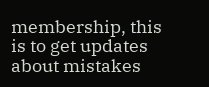membership, this is to get updates about mistakes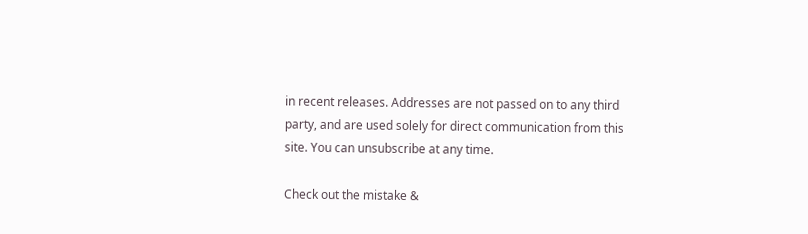in recent releases. Addresses are not passed on to any third party, and are used solely for direct communication from this site. You can unsubscribe at any time.

Check out the mistake &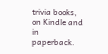trivia books, on Kindle and in paperback.